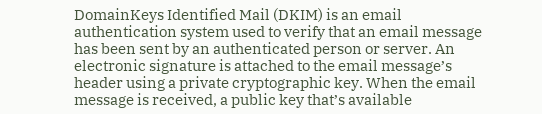DomainKeys Identified Mail (DKIM) is an email authentication system used to verify that an email message has been sent by an authenticated person or server. An electronic signature is attached to the email message’s header using a private cryptographic key. When the email message is received, a public key that’s available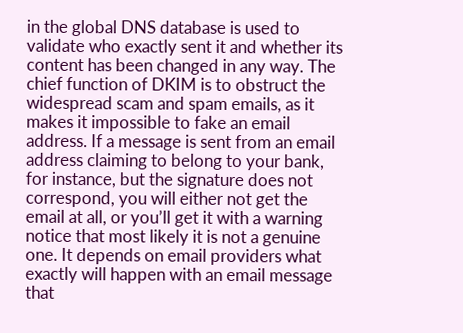in the global DNS database is used to validate who exactly sent it and whether its content has been changed in any way. The chief function of DKIM is to obstruct the widespread scam and spam emails, as it makes it impossible to fake an email address. If a message is sent from an email address claiming to belong to your bank, for instance, but the signature does not correspond, you will either not get the email at all, or you’ll get it with a warning notice that most likely it is not a genuine one. It depends on email providers what exactly will happen with an email message that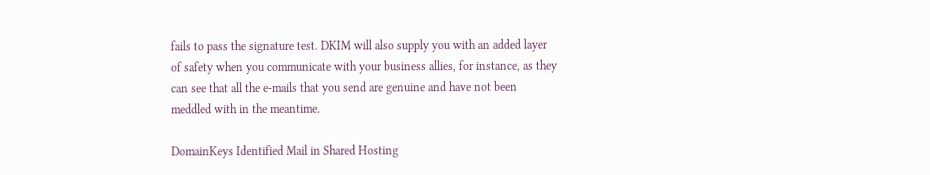fails to pass the signature test. DKIM will also supply you with an added layer of safety when you communicate with your business allies, for instance, as they can see that all the e-mails that you send are genuine and have not been meddled with in the meantime.

DomainKeys Identified Mail in Shared Hosting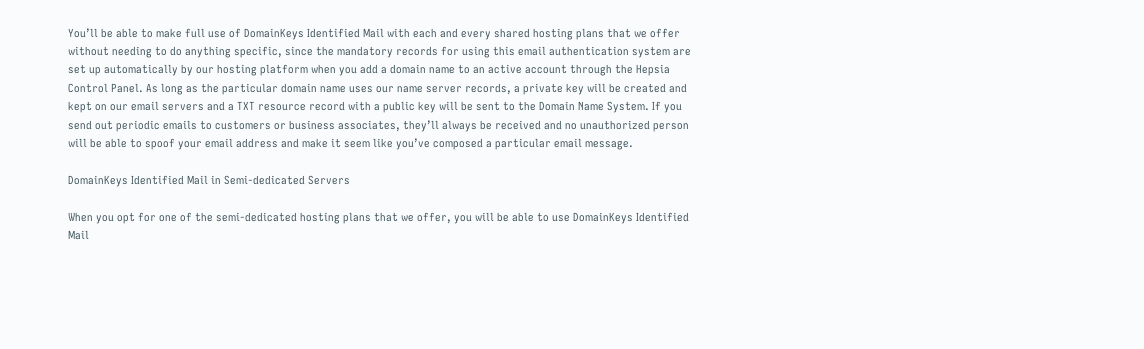You’ll be able to make full use of DomainKeys Identified Mail with each and every shared hosting plans that we offer without needing to do anything specific, since the mandatory records for using this email authentication system are set up automatically by our hosting platform when you add a domain name to an active account through the Hepsia Control Panel. As long as the particular domain name uses our name server records, a private key will be created and kept on our email servers and a TXT resource record with a public key will be sent to the Domain Name System. If you send out periodic emails to customers or business associates, they’ll always be received and no unauthorized person will be able to spoof your email address and make it seem like you’ve composed a particular email message.

DomainKeys Identified Mail in Semi-dedicated Servers

When you opt for one of the semi-dedicated hosting plans that we offer, you will be able to use DomainKeys Identified Mail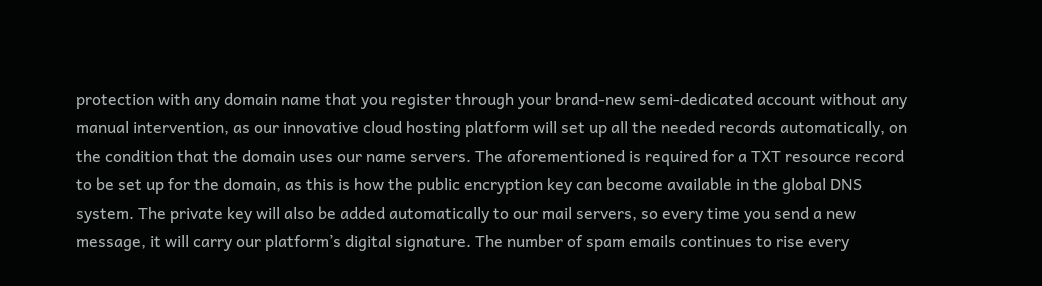protection with any domain name that you register through your brand-new semi-dedicated account without any manual intervention, as our innovative cloud hosting platform will set up all the needed records automatically, on the condition that the domain uses our name servers. The aforementioned is required for a TXT resource record to be set up for the domain, as this is how the public encryption key can become available in the global DNS system. The private key will also be added automatically to our mail servers, so every time you send a new message, it will carry our platform’s digital signature. The number of spam emails continues to rise every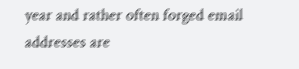year and rather often forged email addresses are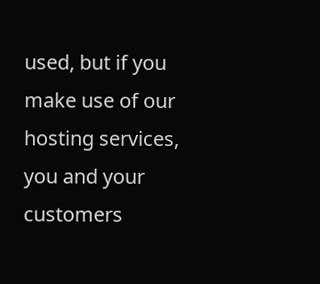used, but if you make use of our hosting services, you and your customers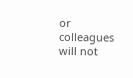or colleagues will not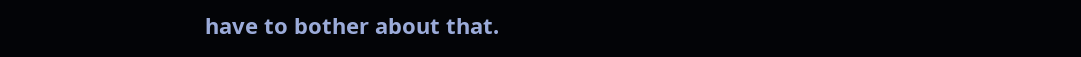have to bother about that.